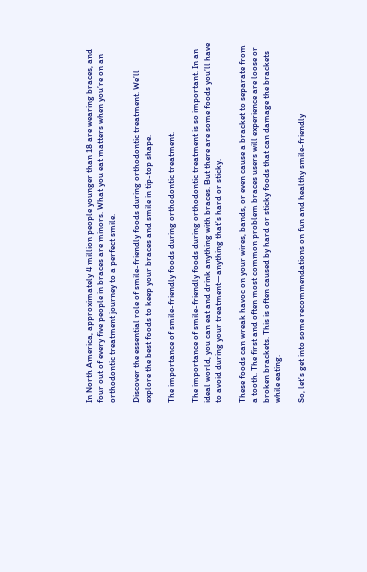In North America, approximately 4 million people younger than 18 are wearing braces, and four out of every five people in braces are minors. What you eat matters when you’re on an orthodontic treatment journey to a perfect smile.

Discover the essential role of smile-friendly foods during orthodontic treatment. We’ll explore the best foods to keep your braces and smile in tip-top shape.

The importance of smile-friendly foods during orthodontic treatment.

The importance of smile-friendly foods during orthodontic treatment is so important. In an ideal world, you can eat and drink anything with braces. But there are some foods you’ll have to avoid during your treatment—anything that’s hard or sticky.

These foods can wreak havoc on your wires, bands, or even cause a bracket to separate from a tooth. The first and often most common problem braces users will experience are loose or broken brackets. This is often caused by hard or sticky foods that can damage the brackets while eating.

So, let’s get into some recommendations on fun and healthy smile-friendly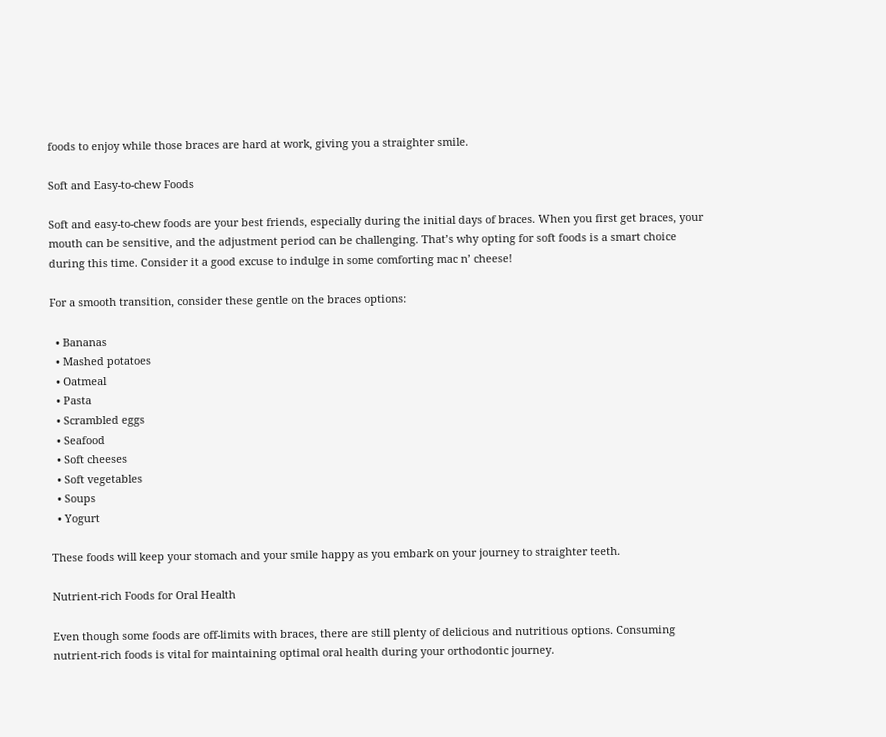foods to enjoy while those braces are hard at work, giving you a straighter smile.

Soft and Easy-to-chew Foods

Soft and easy-to-chew foods are your best friends, especially during the initial days of braces. When you first get braces, your mouth can be sensitive, and the adjustment period can be challenging. That’s why opting for soft foods is a smart choice during this time. Consider it a good excuse to indulge in some comforting mac n’ cheese!

For a smooth transition, consider these gentle on the braces options:

  • Bananas
  • Mashed potatoes
  • Oatmeal
  • Pasta
  • Scrambled eggs
  • Seafood
  • Soft cheeses
  • Soft vegetables
  • Soups
  • Yogurt

These foods will keep your stomach and your smile happy as you embark on your journey to straighter teeth.

Nutrient-rich Foods for Oral Health

Even though some foods are off-limits with braces, there are still plenty of delicious and nutritious options. Consuming nutrient-rich foods is vital for maintaining optimal oral health during your orthodontic journey.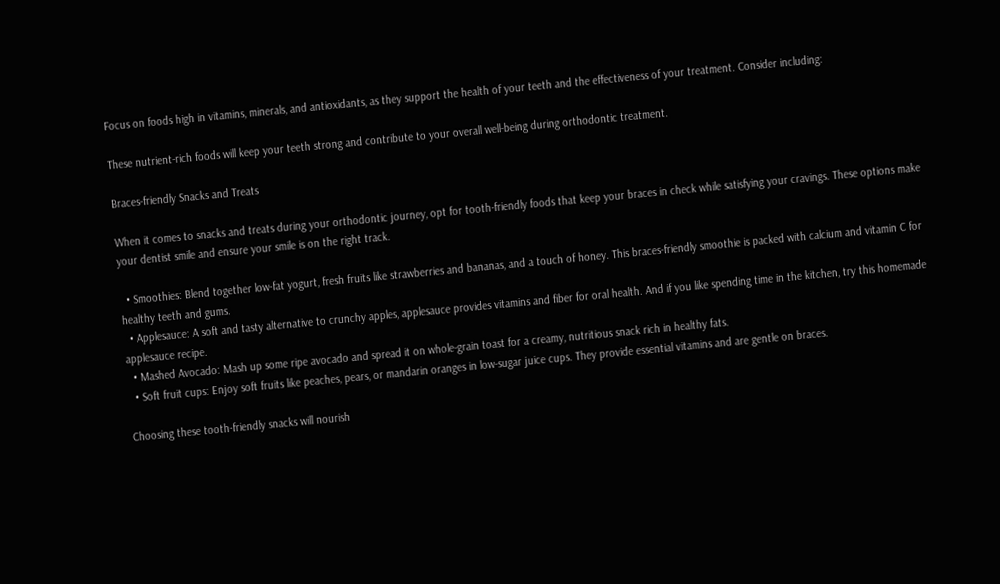Focus on foods high in vitamins, minerals, and antioxidants, as they support the health of your teeth and the effectiveness of your treatment. Consider including:

These nutrient-rich foods will keep your teeth strong and contribute to your overall well-being during orthodontic treatment.

Braces-friendly Snacks and Treats

When it comes to snacks and treats during your orthodontic journey, opt for tooth-friendly foods that keep your braces in check while satisfying your cravings. These options make your dentist smile and ensure your smile is on the right track.

  • Smoothies: Blend together low-fat yogurt, fresh fruits like strawberries and bananas, and a touch of honey. This braces-friendly smoothie is packed with calcium and vitamin C for healthy teeth and gums.
  • Applesauce: A soft and tasty alternative to crunchy apples, applesauce provides vitamins and fiber for oral health. And if you like spending time in the kitchen, try this homemade applesauce recipe.
  • Mashed Avocado: Mash up some ripe avocado and spread it on whole-grain toast for a creamy, nutritious snack rich in healthy fats.
  • Soft fruit cups: Enjoy soft fruits like peaches, pears, or mandarin oranges in low-sugar juice cups. They provide essential vitamins and are gentle on braces.

Choosing these tooth-friendly snacks will nourish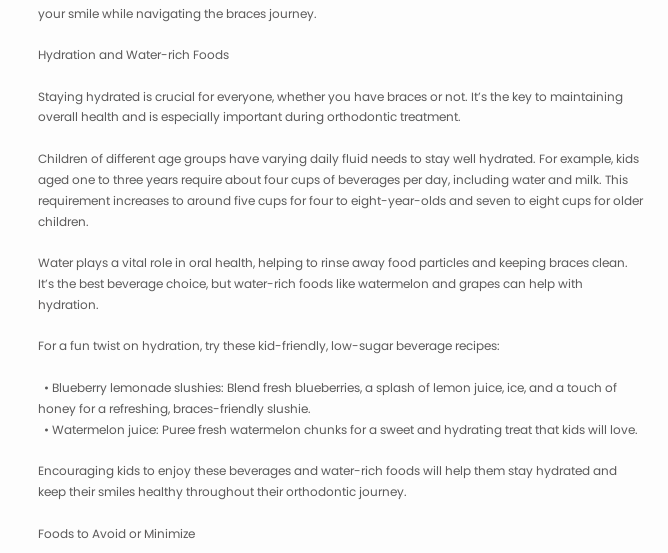your smile while navigating the braces journey.

Hydration and Water-rich Foods

Staying hydrated is crucial for everyone, whether you have braces or not. It’s the key to maintaining overall health and is especially important during orthodontic treatment.

Children of different age groups have varying daily fluid needs to stay well hydrated. For example, kids aged one to three years require about four cups of beverages per day, including water and milk. This requirement increases to around five cups for four to eight-year-olds and seven to eight cups for older children.

Water plays a vital role in oral health, helping to rinse away food particles and keeping braces clean. It’s the best beverage choice, but water-rich foods like watermelon and grapes can help with hydration.

For a fun twist on hydration, try these kid-friendly, low-sugar beverage recipes:

  • Blueberry lemonade slushies: Blend fresh blueberries, a splash of lemon juice, ice, and a touch of honey for a refreshing, braces-friendly slushie.
  • Watermelon juice: Puree fresh watermelon chunks for a sweet and hydrating treat that kids will love.

Encouraging kids to enjoy these beverages and water-rich foods will help them stay hydrated and keep their smiles healthy throughout their orthodontic journey.

Foods to Avoid or Minimize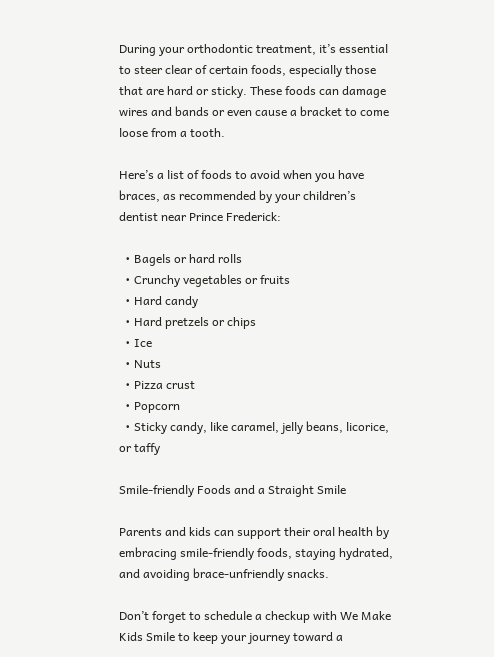During your orthodontic treatment, it’s essential to steer clear of certain foods, especially those that are hard or sticky. These foods can damage wires and bands or even cause a bracket to come loose from a tooth.

Here’s a list of foods to avoid when you have braces, as recommended by your children’s dentist near Prince Frederick:

  • Bagels or hard rolls
  • Crunchy vegetables or fruits
  • Hard candy
  • Hard pretzels or chips
  • Ice
  • Nuts
  • Pizza crust
  • Popcorn
  • Sticky candy, like caramel, jelly beans, licorice, or taffy

Smile-friendly Foods and a Straight Smile

Parents and kids can support their oral health by embracing smile-friendly foods, staying hydrated, and avoiding brace-unfriendly snacks.

Don’t forget to schedule a checkup with We Make Kids Smile to keep your journey toward a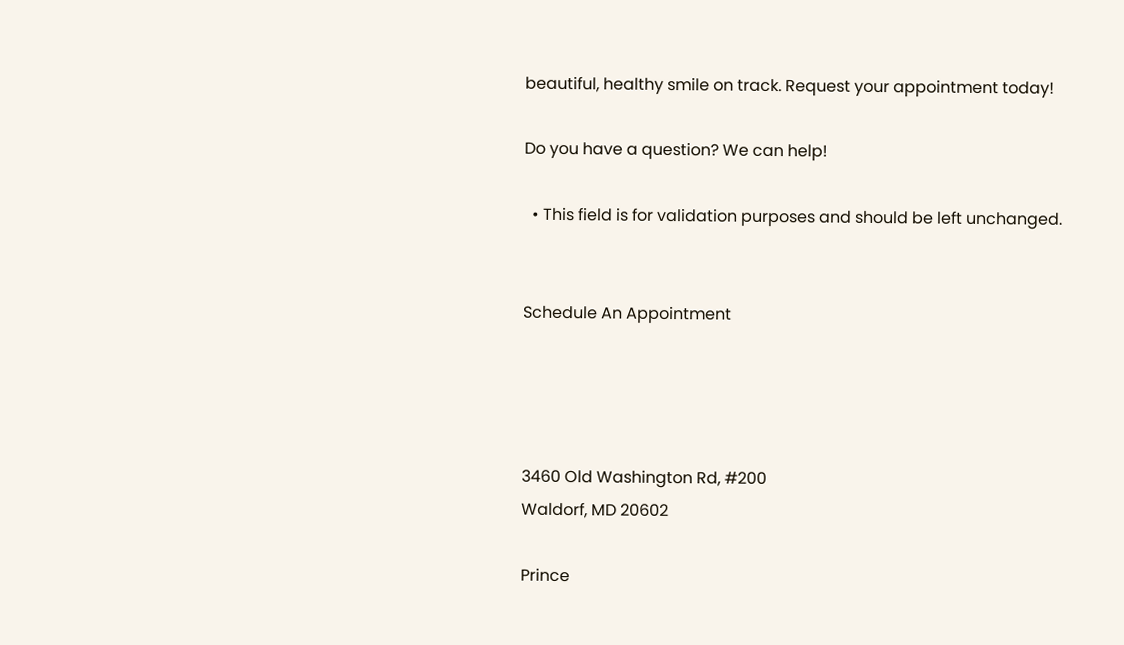beautiful, healthy smile on track. Request your appointment today!

Do you have a question? We can help!

  • This field is for validation purposes and should be left unchanged.


Schedule An Appointment




3460 Old Washington Rd, #200
Waldorf, MD 20602

Prince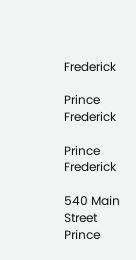Frederick

Prince Frederick

Prince Frederick

540 Main Street
Prince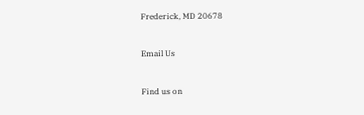Frederick, MD 20678


Email Us


Find us on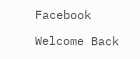Facebook

Welcome Back